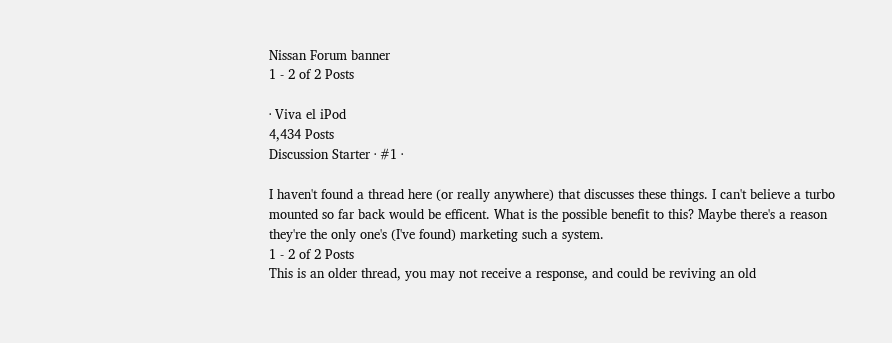Nissan Forum banner
1 - 2 of 2 Posts

· Viva el iPod
4,434 Posts
Discussion Starter · #1 ·

I haven't found a thread here (or really anywhere) that discusses these things. I can't believe a turbo mounted so far back would be efficent. What is the possible benefit to this? Maybe there's a reason they're the only one's (I've found) marketing such a system.
1 - 2 of 2 Posts
This is an older thread, you may not receive a response, and could be reviving an old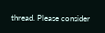thread. Please consider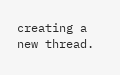creating a new thread.